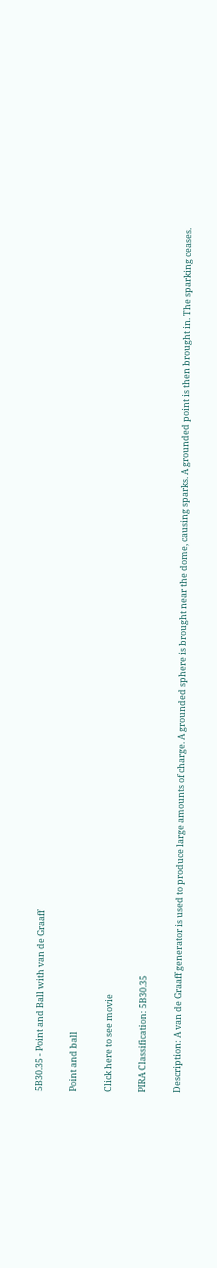5B30.35 - Point and Ball with van de Graaff

Point and ball

Click here to see movie

PIRA Classification: 5B30.35

Description: A van de Graaff generator is used to produce large amounts of charge. A grounded sphere is brought near the dome, causing sparks. A grounded point is then brought in. The sparking ceases.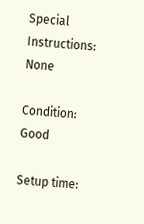Special Instructions: None

Condition: Good

Setup time: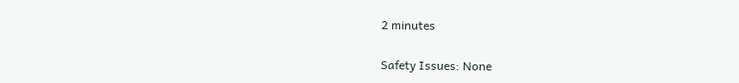2 minutes

Safety Issues: None